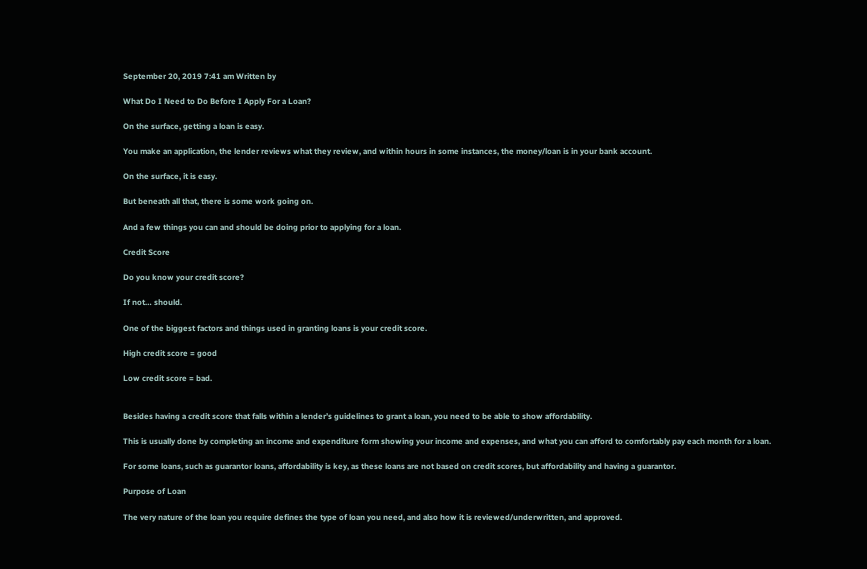September 20, 2019 7:41 am Written by

What Do I Need to Do Before I Apply For a Loan?

On the surface, getting a loan is easy.

You make an application, the lender reviews what they review, and within hours in some instances, the money/loan is in your bank account.

On the surface, it is easy.

But beneath all that, there is some work going on.

And a few things you can and should be doing prior to applying for a loan.

Credit Score

Do you know your credit score?

If not… should.

One of the biggest factors and things used in granting loans is your credit score.

High credit score = good

Low credit score = bad.


Besides having a credit score that falls within a lender’s guidelines to grant a loan, you need to be able to show affordability.

This is usually done by completing an income and expenditure form showing your income and expenses, and what you can afford to comfortably pay each month for a loan.

For some loans, such as guarantor loans, affordability is key, as these loans are not based on credit scores, but affordability and having a guarantor.

Purpose of Loan

The very nature of the loan you require defines the type of loan you need, and also how it is reviewed/underwritten, and approved.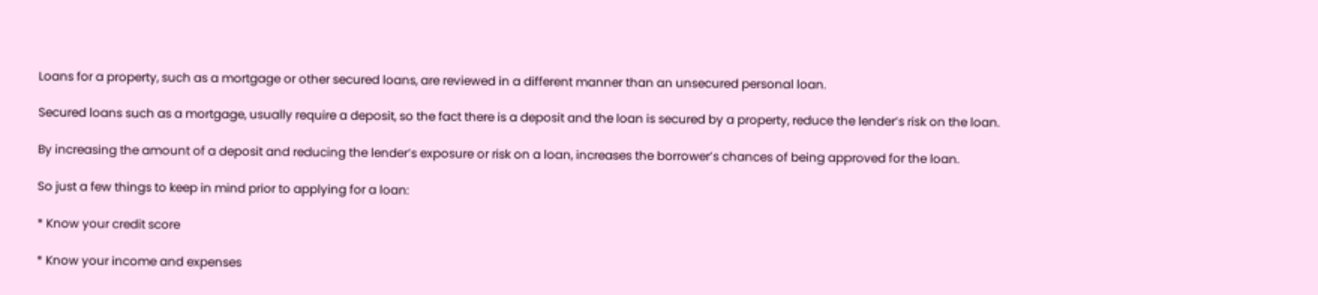Loans for a property, such as a mortgage or other secured loans, are reviewed in a different manner than an unsecured personal loan.

Secured loans such as a mortgage, usually require a deposit, so the fact there is a deposit and the loan is secured by a property, reduce the lender’s risk on the loan.

By increasing the amount of a deposit and reducing the lender’s exposure or risk on a loan, increases the borrower’s chances of being approved for the loan.

So just a few things to keep in mind prior to applying for a loan:

* Know your credit score

* Know your income and expenses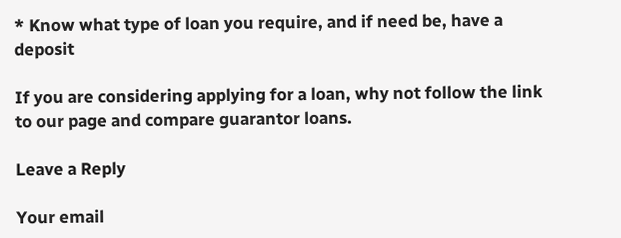* Know what type of loan you require, and if need be, have a deposit

If you are considering applying for a loan, why not follow the link to our page and compare guarantor loans.

Leave a Reply

Your email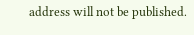address will not be published.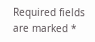Required fields are marked *